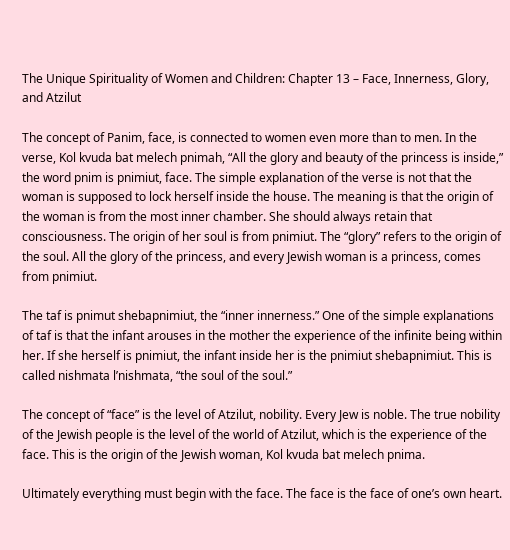The Unique Spirituality of Women and Children: Chapter 13 – Face, Innerness, Glory, and Atzilut

The concept of Panim, face, is connected to women even more than to men. In the verse, Kol kvuda bat melech pnimah, “All the glory and beauty of the princess is inside,” the word pnim is pnimiut, face. The simple explanation of the verse is not that the woman is supposed to lock herself inside the house. The meaning is that the origin of the woman is from the most inner chamber. She should always retain that consciousness. The origin of her soul is from pnimiut. The “glory” refers to the origin of the soul. All the glory of the princess, and every Jewish woman is a princess, comes from pnimiut.

The taf is pnimut shebapnimiut, the “inner innerness.” One of the simple explanations of taf is that the infant arouses in the mother the experience of the infinite being within her. If she herself is pnimiut, the infant inside her is the pnimiut shebapnimiut. This is called nishmata l’nishmata, “the soul of the soul.”

The concept of “face” is the level of Atzilut, nobility. Every Jew is noble. The true nobility of the Jewish people is the level of the world of Atzilut, which is the experience of the face. This is the origin of the Jewish woman, Kol kvuda bat melech pnima.

Ultimately everything must begin with the face. The face is the face of one’s own heart.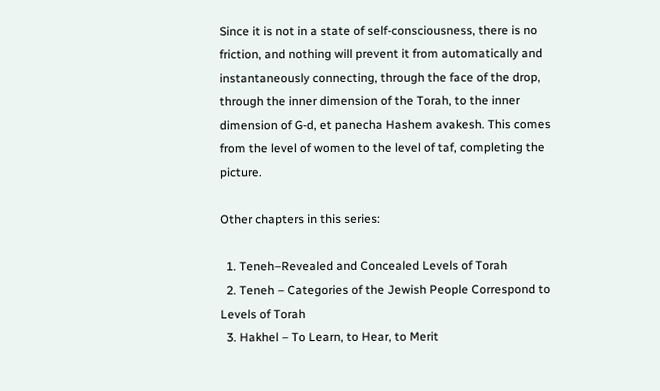Since it is not in a state of self-consciousness, there is no friction, and nothing will prevent it from automatically and instantaneously connecting, through the face of the drop, through the inner dimension of the Torah, to the inner dimension of G-d, et panecha Hashem avakesh. This comes from the level of women to the level of taf, completing the picture.

Other chapters in this series:

  1. Teneh–Revealed and Concealed Levels of Torah
  2. Teneh – Categories of the Jewish People Correspond to Levels of Torah
  3. Hakhel – To Learn, to Hear, to Merit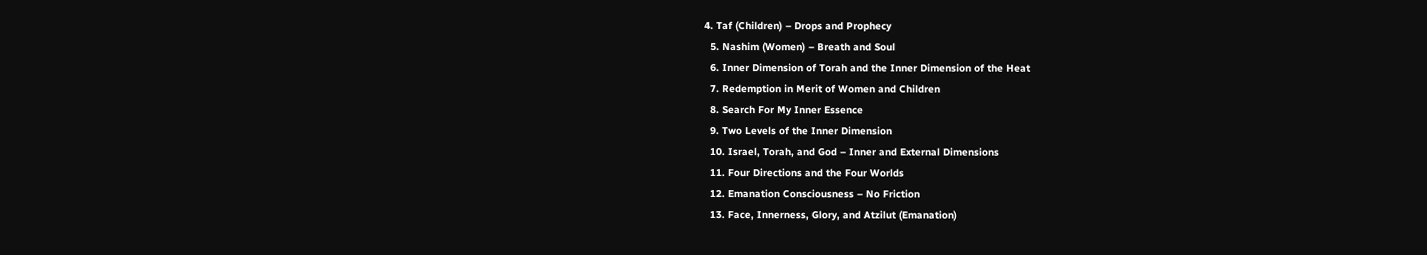4. Taf (Children) – Drops and Prophecy
  5. Nashim (Women) – Breath and Soul
  6. Inner Dimension of Torah and the Inner Dimension of the Heat
  7. Redemption in Merit of Women and Children
  8. Search For My Inner Essence
  9. Two Levels of the Inner Dimension
  10. Israel, Torah, and God – Inner and External Dimensions
  11. Four Directions and the Four Worlds
  12. Emanation Consciousness – No Friction
  13. Face, Innerness, Glory, and Atzilut (Emanation)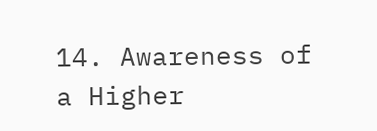14. Awareness of a Higher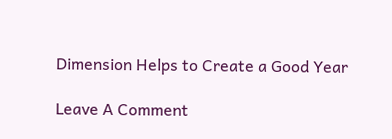Dimension Helps to Create a Good Year

Leave A Comment